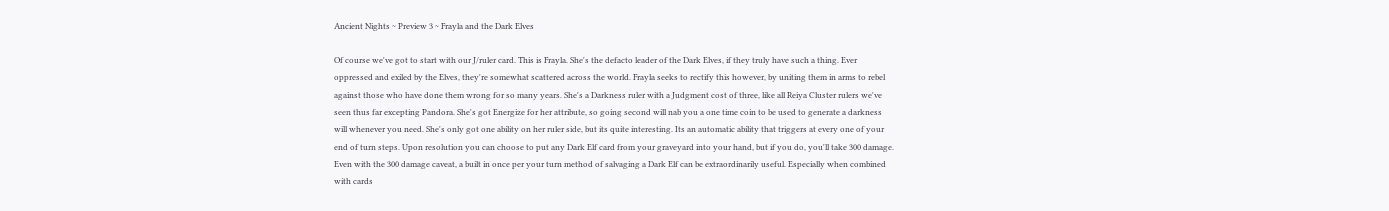Ancient Nights ~ Preview 3 ~ Frayla and the Dark Elves

Of course we've got to start with our J/ruler card. This is Frayla. She's the defacto leader of the Dark Elves, if they truly have such a thing. Ever oppressed and exiled by the Elves, they're somewhat scattered across the world. Frayla seeks to rectify this however, by uniting them in arms to rebel against those who have done them wrong for so many years. She's a Darkness ruler with a Judgment cost of three, like all Reiya Cluster rulers we've seen thus far excepting Pandora. She's got Energize for her attribute, so going second will nab you a one time coin to be used to generate a darkness will whenever you need. She's only got one ability on her ruler side, but its quite interesting. Its an automatic ability that triggers at every one of your end of turn steps. Upon resolution you can choose to put any Dark Elf card from your graveyard into your hand, but if you do, you'll take 300 damage. Even with the 300 damage caveat, a built in once per your turn method of salvaging a Dark Elf can be extraordinarily useful. Especially when combined with cards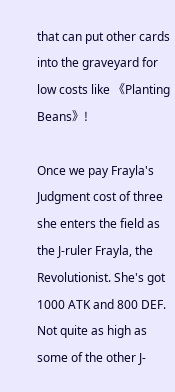that can put other cards into the graveyard for low costs like 《Planting Beans》!

Once we pay Frayla's Judgment cost of three she enters the field as the J-ruler Frayla, the Revolutionist. She's got 1000 ATK and 800 DEF. Not quite as high as some of the other J-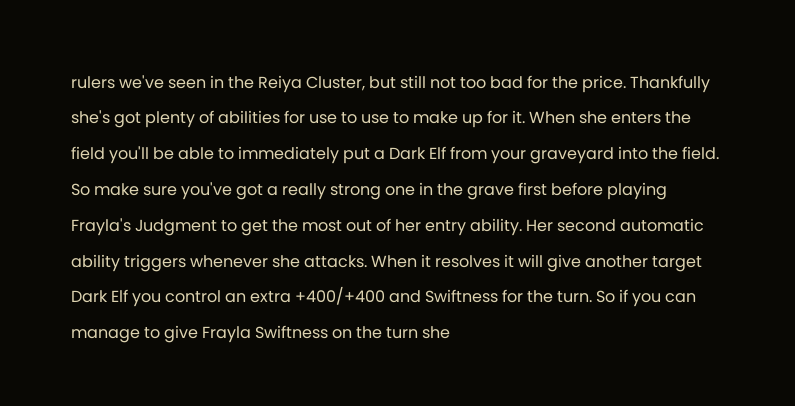rulers we've seen in the Reiya Cluster, but still not too bad for the price. Thankfully she's got plenty of abilities for use to use to make up for it. When she enters the field you'll be able to immediately put a Dark Elf from your graveyard into the field. So make sure you've got a really strong one in the grave first before playing Frayla's Judgment to get the most out of her entry ability. Her second automatic ability triggers whenever she attacks. When it resolves it will give another target Dark Elf you control an extra +400/+400 and Swiftness for the turn. So if you can manage to give Frayla Swiftness on the turn she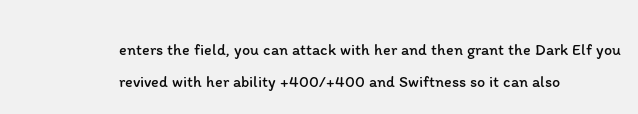enters the field, you can attack with her and then grant the Dark Elf you revived with her ability +400/+400 and Swiftness so it can also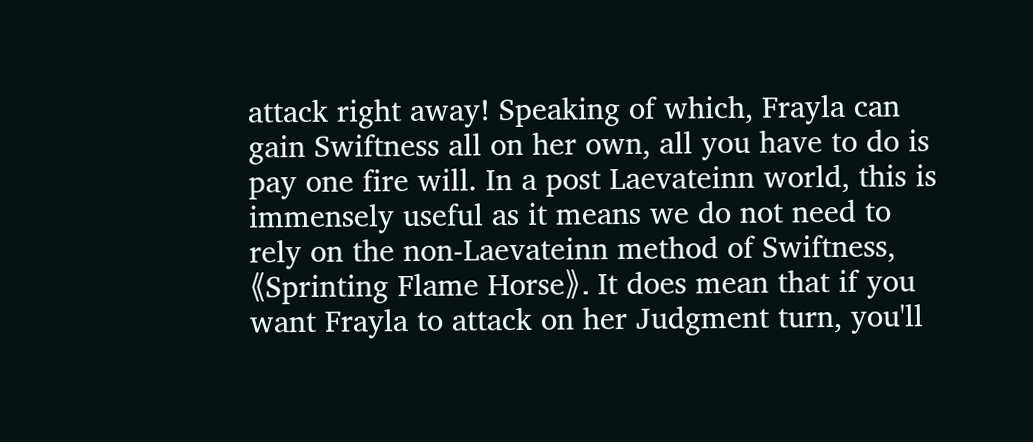attack right away! Speaking of which, Frayla can gain Swiftness all on her own, all you have to do is pay one fire will. In a post Laevateinn world, this is immensely useful as it means we do not need to rely on the non-Laevateinn method of Swiftness,《Sprinting Flame Horse》. It does mean that if you want Frayla to attack on her Judgment turn, you'll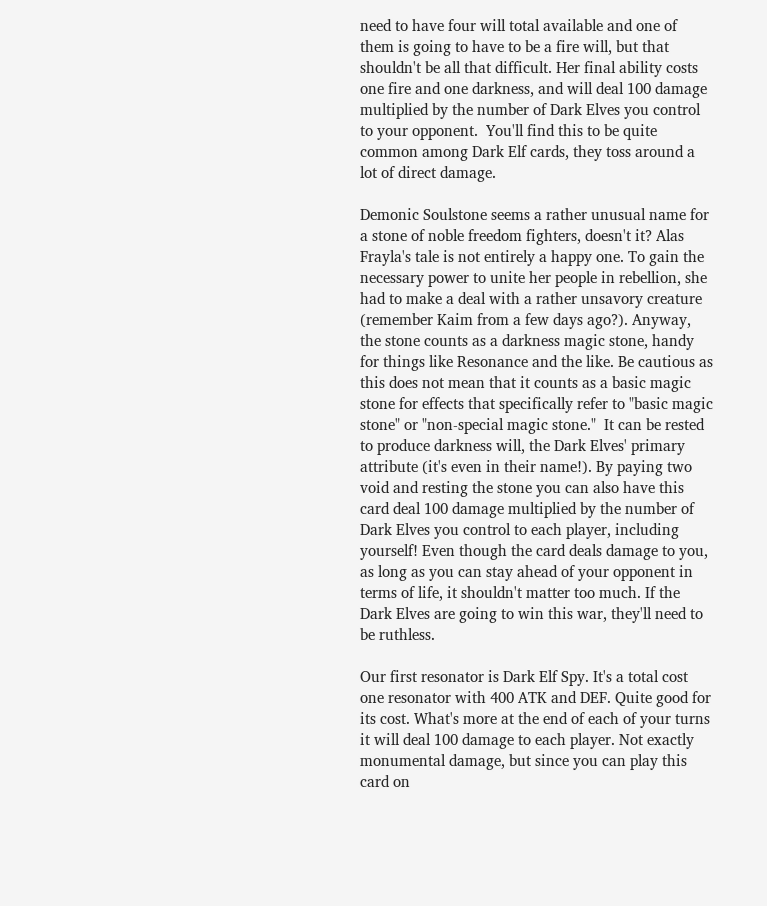need to have four will total available and one of them is going to have to be a fire will, but that shouldn't be all that difficult. Her final ability costs one fire and one darkness, and will deal 100 damage multiplied by the number of Dark Elves you control to your opponent.  You'll find this to be quite common among Dark Elf cards, they toss around a lot of direct damage.

Demonic Soulstone seems a rather unusual name for a stone of noble freedom fighters, doesn't it? Alas Frayla's tale is not entirely a happy one. To gain the necessary power to unite her people in rebellion, she had to make a deal with a rather unsavory creature (remember Kaim from a few days ago?). Anyway, the stone counts as a darkness magic stone, handy for things like Resonance and the like. Be cautious as this does not mean that it counts as a basic magic stone for effects that specifically refer to "basic magic stone" or "non-special magic stone."  It can be rested to produce darkness will, the Dark Elves' primary attribute (it's even in their name!). By paying two void and resting the stone you can also have this card deal 100 damage multiplied by the number of Dark Elves you control to each player, including yourself! Even though the card deals damage to you, as long as you can stay ahead of your opponent in terms of life, it shouldn't matter too much. If the Dark Elves are going to win this war, they'll need to be ruthless.

Our first resonator is Dark Elf Spy. It's a total cost one resonator with 400 ATK and DEF. Quite good for its cost. What's more at the end of each of your turns it will deal 100 damage to each player. Not exactly monumental damage, but since you can play this card on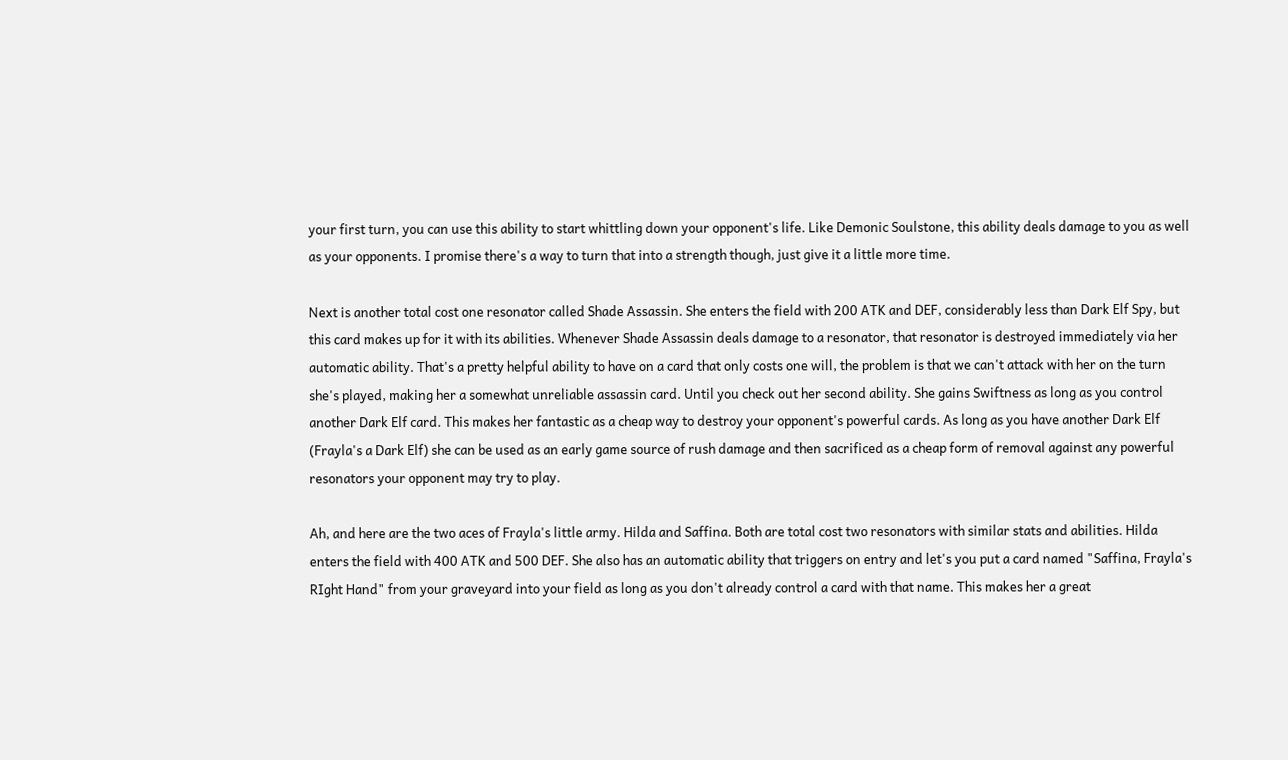your first turn, you can use this ability to start whittling down your opponent's life. Like Demonic Soulstone, this ability deals damage to you as well as your opponents. I promise there's a way to turn that into a strength though, just give it a little more time.

Next is another total cost one resonator called Shade Assassin. She enters the field with 200 ATK and DEF, considerably less than Dark Elf Spy, but this card makes up for it with its abilities. Whenever Shade Assassin deals damage to a resonator, that resonator is destroyed immediately via her automatic ability. That's a pretty helpful ability to have on a card that only costs one will, the problem is that we can't attack with her on the turn she's played, making her a somewhat unreliable assassin card. Until you check out her second ability. She gains Swiftness as long as you control another Dark Elf card. This makes her fantastic as a cheap way to destroy your opponent's powerful cards. As long as you have another Dark Elf (Frayla's a Dark Elf) she can be used as an early game source of rush damage and then sacrificed as a cheap form of removal against any powerful resonators your opponent may try to play.

Ah, and here are the two aces of Frayla's little army. Hilda and Saffina. Both are total cost two resonators with similar stats and abilities. Hilda enters the field with 400 ATK and 500 DEF. She also has an automatic ability that triggers on entry and let's you put a card named "Saffina, Frayla's RIght Hand" from your graveyard into your field as long as you don't already control a card with that name. This makes her a great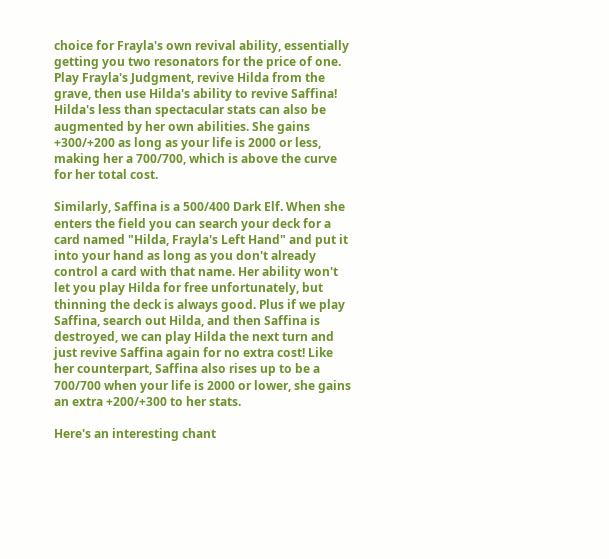choice for Frayla's own revival ability, essentially getting you two resonators for the price of one. Play Frayla's Judgment, revive Hilda from the grave, then use Hilda's ability to revive Saffina! Hilda's less than spectacular stats can also be augmented by her own abilities. She gains +300/+200 as long as your life is 2000 or less, making her a 700/700, which is above the curve for her total cost.

Similarly, Saffina is a 500/400 Dark Elf. When she enters the field you can search your deck for a card named "Hilda, Frayla's Left Hand" and put it into your hand as long as you don't already control a card with that name. Her ability won't let you play Hilda for free unfortunately, but thinning the deck is always good. Plus if we play Saffina, search out Hilda, and then Saffina is destroyed, we can play Hilda the next turn and just revive Saffina again for no extra cost! Like her counterpart, Saffina also rises up to be a 700/700 when your life is 2000 or lower, she gains an extra +200/+300 to her stats.

Here's an interesting chant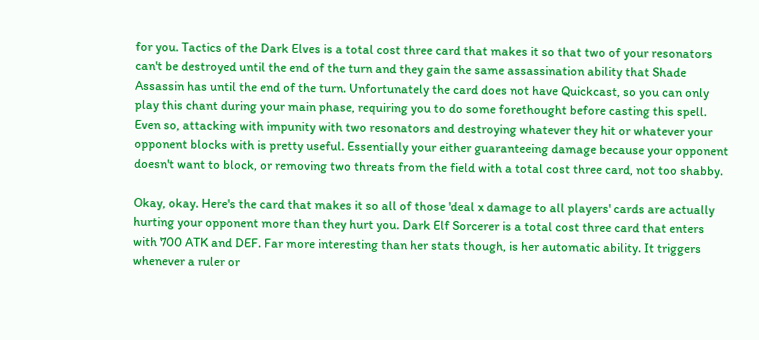for you. Tactics of the Dark Elves is a total cost three card that makes it so that two of your resonators can't be destroyed until the end of the turn and they gain the same assassination ability that Shade Assassin has until the end of the turn. Unfortunately the card does not have Quickcast, so you can only play this chant during your main phase, requiring you to do some forethought before casting this spell. Even so, attacking with impunity with two resonators and destroying whatever they hit or whatever your opponent blocks with is pretty useful. Essentially your either guaranteeing damage because your opponent doesn't want to block, or removing two threats from the field with a total cost three card, not too shabby.

Okay, okay. Here's the card that makes it so all of those 'deal x damage to all players' cards are actually hurting your opponent more than they hurt you. Dark Elf Sorcerer is a total cost three card that enters with 700 ATK and DEF. Far more interesting than her stats though, is her automatic ability. It triggers whenever a ruler or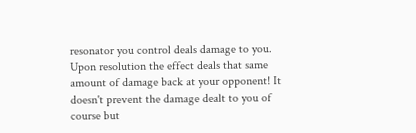resonator you control deals damage to you. Upon resolution the effect deals that same amount of damage back at your opponent! It doesn't prevent the damage dealt to you of course but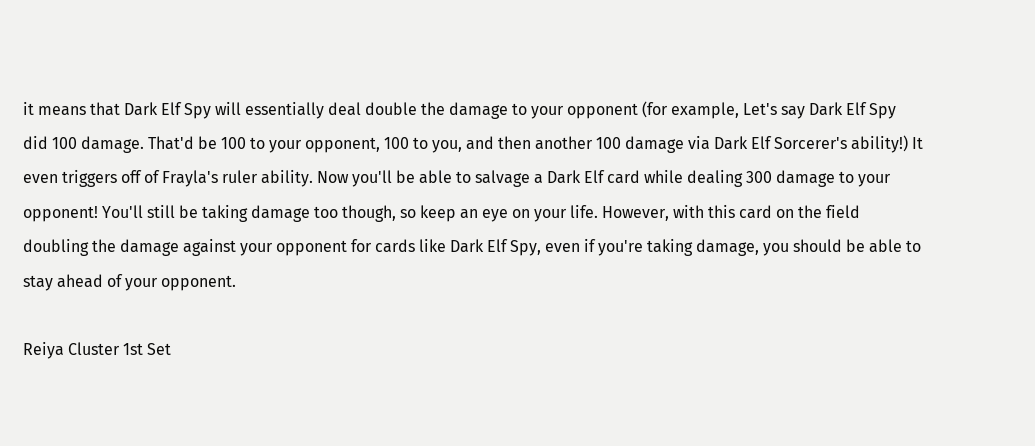it means that Dark Elf Spy will essentially deal double the damage to your opponent (for example, Let's say Dark Elf Spy did 100 damage. That'd be 100 to your opponent, 100 to you, and then another 100 damage via Dark Elf Sorcerer's ability!) It even triggers off of Frayla's ruler ability. Now you'll be able to salvage a Dark Elf card while dealing 300 damage to your opponent! You'll still be taking damage too though, so keep an eye on your life. However, with this card on the field doubling the damage against your opponent for cards like Dark Elf Spy, even if you're taking damage, you should be able to stay ahead of your opponent.

Reiya Cluster 1st Set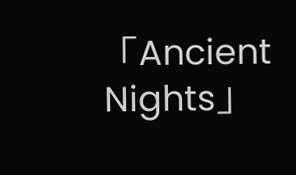「Ancient Nights」